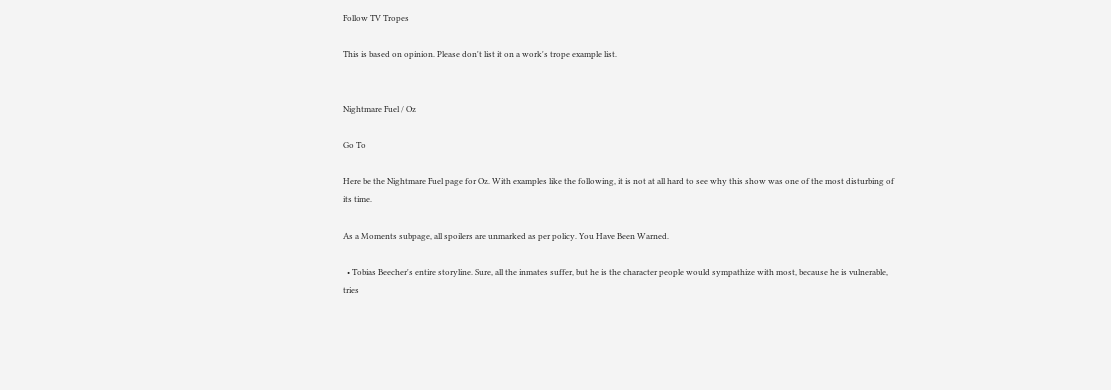Follow TV Tropes

This is based on opinion. Please don't list it on a work's trope example list.


Nightmare Fuel / Oz

Go To

Here be the Nightmare Fuel page for Oz. With examples like the following, it is not at all hard to see why this show was one of the most disturbing of its time.

As a Moments subpage, all spoilers are unmarked as per policy. You Have Been Warned.

  • Tobias Beecher's entire storyline. Sure, all the inmates suffer, but he is the character people would sympathize with most, because he is vulnerable, tries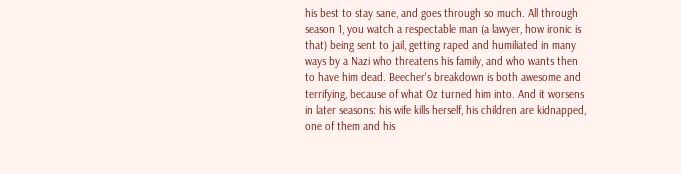his best to stay sane, and goes through so much. All through season 1, you watch a respectable man (a lawyer, how ironic is that) being sent to jail, getting raped and humiliated in many ways by a Nazi who threatens his family, and who wants then to have him dead. Beecher's breakdown is both awesome and terrifying, because of what Oz turned him into. And it worsens in later seasons: his wife kills herself, his children are kidnapped, one of them and his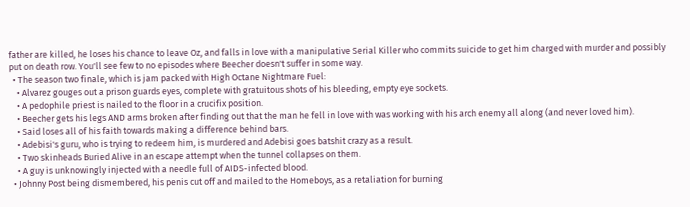father are killed, he loses his chance to leave Oz, and falls in love with a manipulative Serial Killer who commits suicide to get him charged with murder and possibly put on death row. You'll see few to no episodes where Beecher doesn't suffer in some way.
  • The season two finale, which is jam packed with High Octane Nightmare Fuel:
    • Alvarez gouges out a prison guards eyes, complete with gratuitous shots of his bleeding, empty eye sockets.
    • A pedophile priest is nailed to the floor in a crucifix position.
    • Beecher gets his legs AND arms broken after finding out that the man he fell in love with was working with his arch enemy all along (and never loved him).
    • Said loses all of his faith towards making a difference behind bars.
    • Adebisi's guru, who is trying to redeem him, is murdered and Adebisi goes batshit crazy as a result.
    • Two skinheads Buried Alive in an escape attempt when the tunnel collapses on them.
    • A guy is unknowingly injected with a needle full of AIDS-infected blood.
  • Johnny Post being dismembered, his penis cut off and mailed to the Homeboys, as a retaliation for burning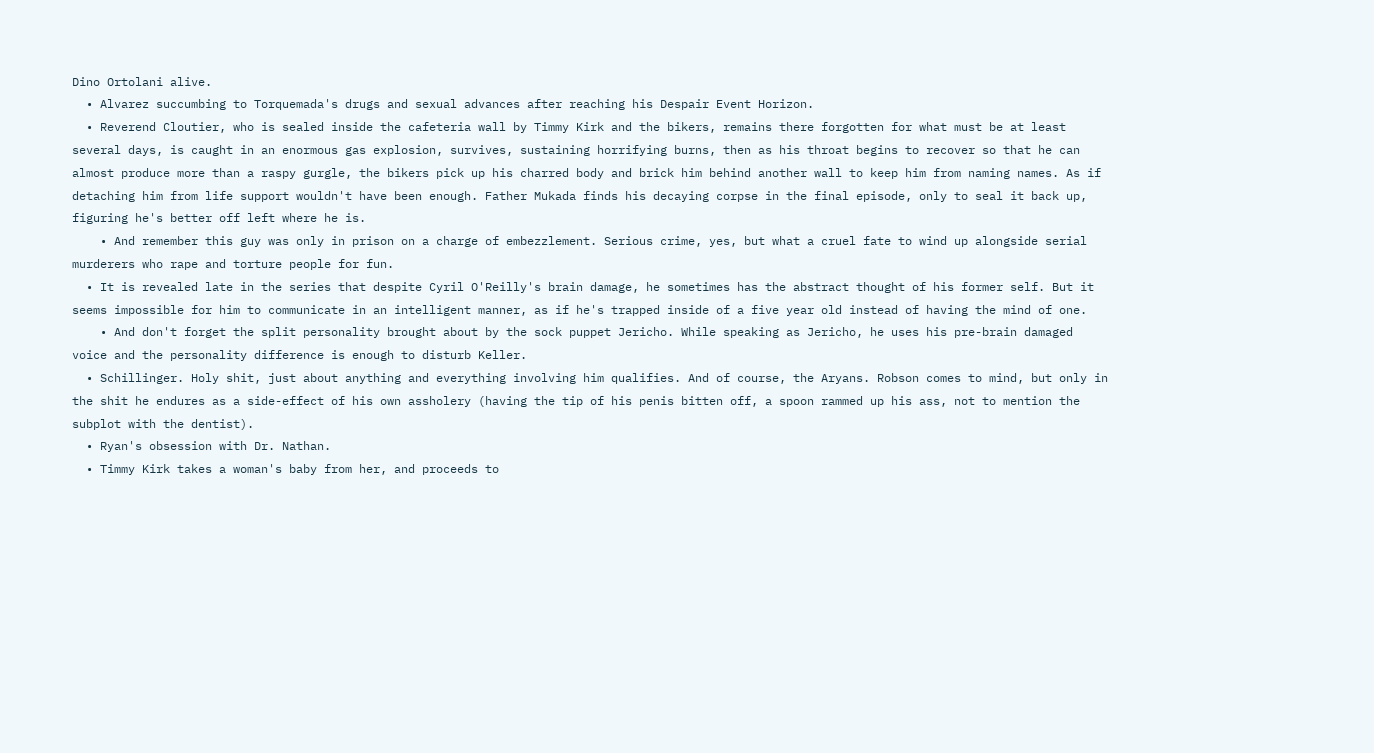Dino Ortolani alive.
  • Alvarez succumbing to Torquemada's drugs and sexual advances after reaching his Despair Event Horizon.
  • Reverend Cloutier, who is sealed inside the cafeteria wall by Timmy Kirk and the bikers, remains there forgotten for what must be at least several days, is caught in an enormous gas explosion, survives, sustaining horrifying burns, then as his throat begins to recover so that he can almost produce more than a raspy gurgle, the bikers pick up his charred body and brick him behind another wall to keep him from naming names. As if detaching him from life support wouldn't have been enough. Father Mukada finds his decaying corpse in the final episode, only to seal it back up, figuring he's better off left where he is.
    • And remember this guy was only in prison on a charge of embezzlement. Serious crime, yes, but what a cruel fate to wind up alongside serial murderers who rape and torture people for fun.
  • It is revealed late in the series that despite Cyril O'Reilly's brain damage, he sometimes has the abstract thought of his former self. But it seems impossible for him to communicate in an intelligent manner, as if he's trapped inside of a five year old instead of having the mind of one.
    • And don't forget the split personality brought about by the sock puppet Jericho. While speaking as Jericho, he uses his pre-brain damaged voice and the personality difference is enough to disturb Keller.
  • Schillinger. Holy shit, just about anything and everything involving him qualifies. And of course, the Aryans. Robson comes to mind, but only in the shit he endures as a side-effect of his own assholery (having the tip of his penis bitten off, a spoon rammed up his ass, not to mention the subplot with the dentist).
  • Ryan's obsession with Dr. Nathan.
  • Timmy Kirk takes a woman's baby from her, and proceeds to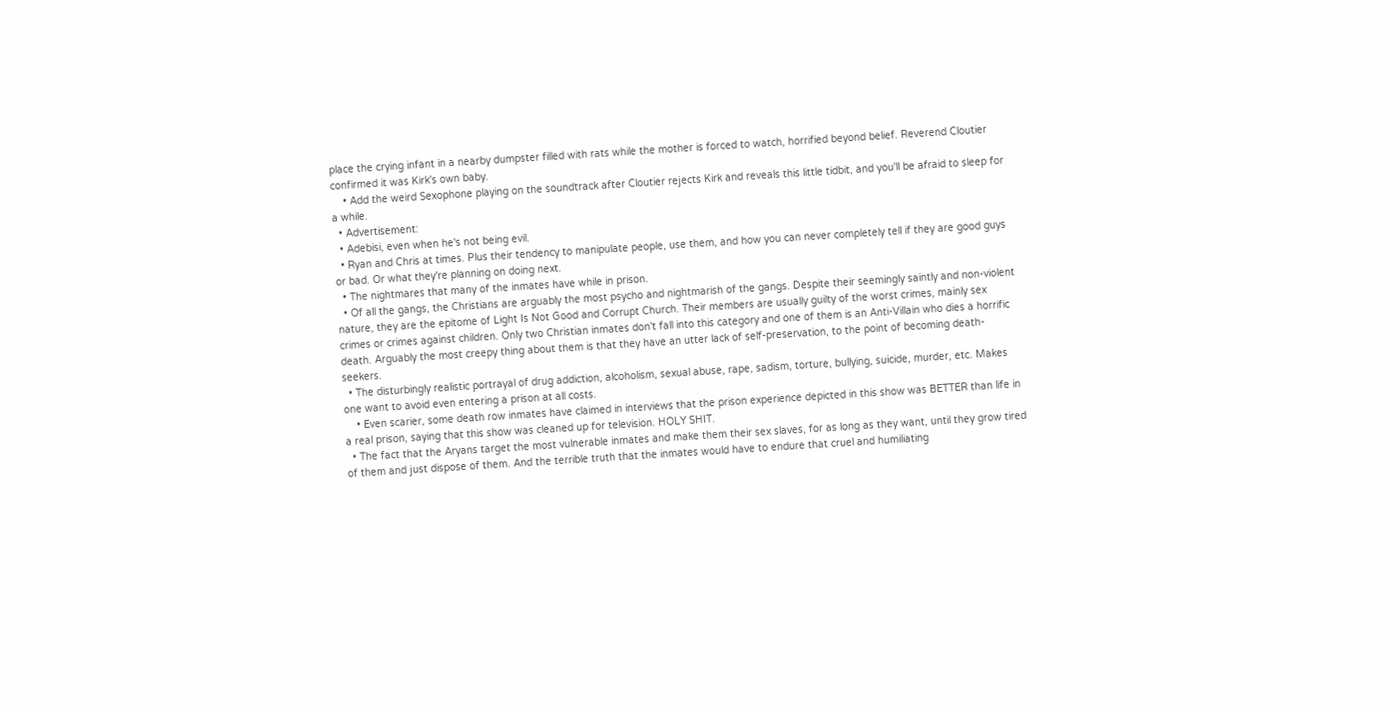place the crying infant in a nearby dumpster filled with rats while the mother is forced to watch, horrified beyond belief. Reverend Cloutier confirmed it was Kirk's own baby.
    • Add the weird Sexophone playing on the soundtrack after Cloutier rejects Kirk and reveals this little tidbit, and you'll be afraid to sleep for a while.
  • Advertisement:
  • Adebisi, even when he's not being evil.
  • Ryan and Chris at times. Plus their tendency to manipulate people, use them, and how you can never completely tell if they are good guys or bad. Or what they're planning on doing next.
  • The nightmares that many of the inmates have while in prison.
  • Of all the gangs, the Christians are arguably the most psycho and nightmarish of the gangs. Despite their seemingly saintly and non-violent nature, they are the epitome of Light Is Not Good and Corrupt Church. Their members are usually guilty of the worst crimes, mainly sex crimes or crimes against children. Only two Christian inmates don't fall into this category and one of them is an Anti-Villain who dies a horrific death. Arguably the most creepy thing about them is that they have an utter lack of self-preservation, to the point of becoming death-seekers.
  • The disturbingly realistic portrayal of drug addiction, alcoholism, sexual abuse, rape, sadism, torture, bullying, suicide, murder, etc. Makes one want to avoid even entering a prison at all costs.
    • Even scarier, some death row inmates have claimed in interviews that the prison experience depicted in this show was BETTER than life in a real prison, saying that this show was cleaned up for television. HOLY SHIT.
  • The fact that the Aryans target the most vulnerable inmates and make them their sex slaves, for as long as they want, until they grow tired of them and just dispose of them. And the terrible truth that the inmates would have to endure that cruel and humiliating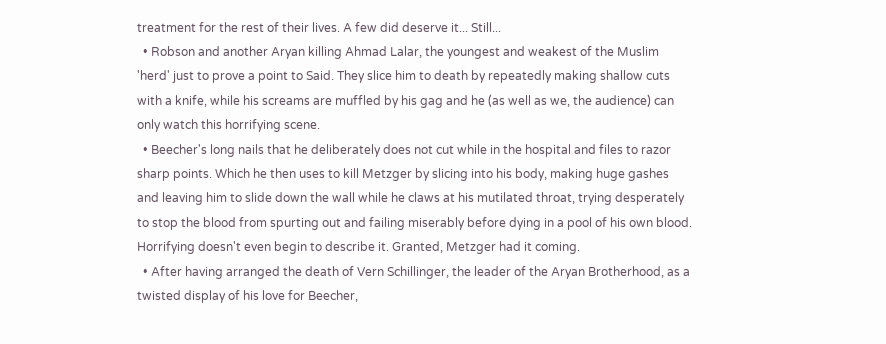treatment for the rest of their lives. A few did deserve it... Still...
  • Robson and another Aryan killing Ahmad Lalar, the youngest and weakest of the Muslim 'herd' just to prove a point to Said. They slice him to death by repeatedly making shallow cuts with a knife, while his screams are muffled by his gag and he (as well as we, the audience) can only watch this horrifying scene.
  • Beecher's long nails that he deliberately does not cut while in the hospital and files to razor sharp points. Which he then uses to kill Metzger by slicing into his body, making huge gashes and leaving him to slide down the wall while he claws at his mutilated throat, trying desperately to stop the blood from spurting out and failing miserably before dying in a pool of his own blood. Horrifying doesn't even begin to describe it. Granted, Metzger had it coming.
  • After having arranged the death of Vern Schillinger, the leader of the Aryan Brotherhood, as a twisted display of his love for Beecher,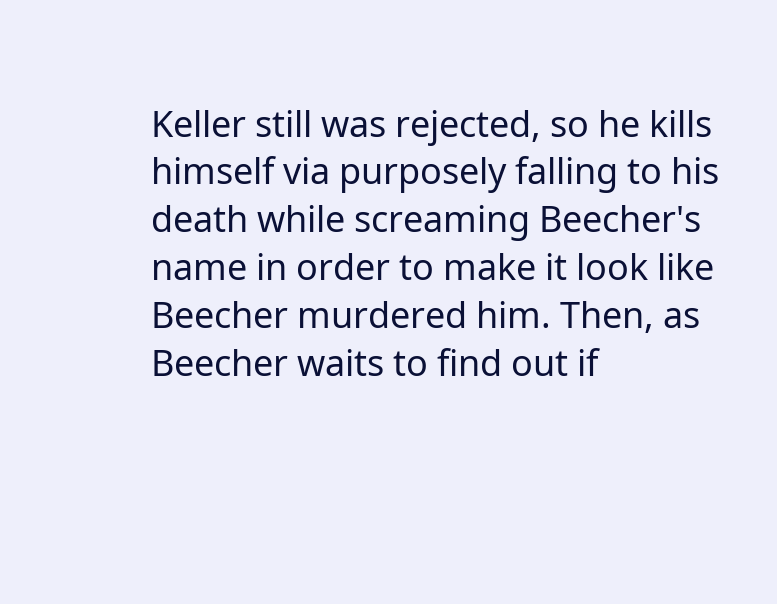Keller still was rejected, so he kills himself via purposely falling to his death while screaming Beecher's name in order to make it look like Beecher murdered him. Then, as Beecher waits to find out if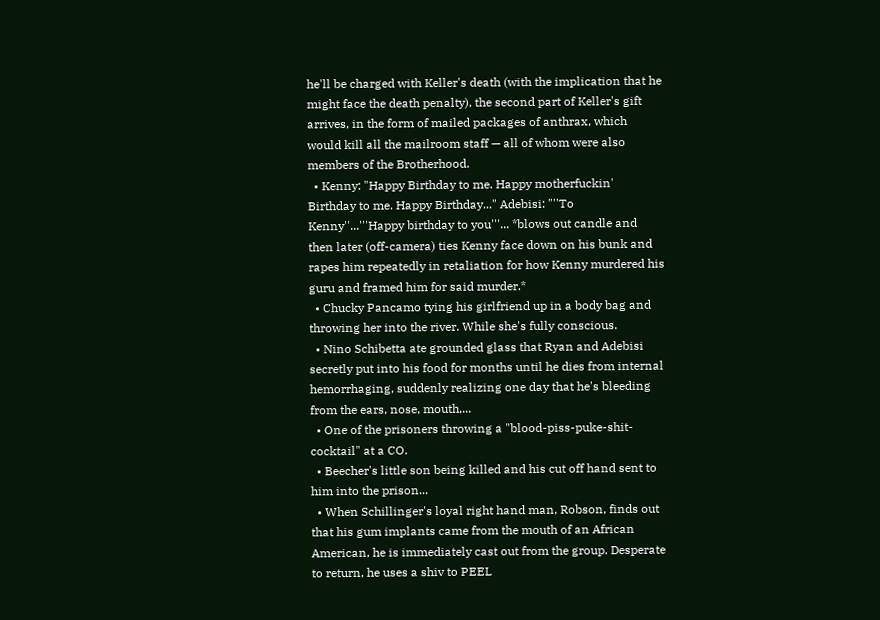he'll be charged with Keller's death (with the implication that he might face the death penalty), the second part of Keller's gift arrives, in the form of mailed packages of anthrax, which would kill all the mailroom staff — all of whom were also members of the Brotherhood.
  • Kenny: "Happy Birthday to me. Happy motherfuckin' Birthday to me. Happy Birthday..." Adebisi: "''To Kenny''...'''Happy birthday to you'''... *blows out candle and then later (off-camera) ties Kenny face down on his bunk and rapes him repeatedly in retaliation for how Kenny murdered his guru and framed him for said murder.*
  • Chucky Pancamo tying his girlfriend up in a body bag and throwing her into the river. While she's fully conscious.
  • Nino Schibetta ate grounded glass that Ryan and Adebisi secretly put into his food for months until he dies from internal hemorrhaging, suddenly realizing one day that he's bleeding from the ears, nose, mouth,...
  • One of the prisoners throwing a "blood-piss-puke-shit-cocktail" at a CO.
  • Beecher's little son being killed and his cut off hand sent to him into the prison...
  • When Schillinger's loyal right hand man, Robson, finds out that his gum implants came from the mouth of an African American, he is immediately cast out from the group. Desperate to return, he uses a shiv to PEEL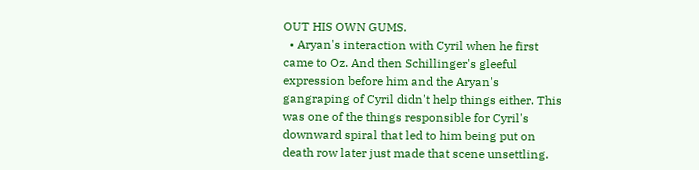OUT HIS OWN GUMS.
  • Aryan's interaction with Cyril when he first came to Oz. And then Schillinger's gleeful expression before him and the Aryan's gangraping of Cyril didn't help things either. This was one of the things responsible for Cyril's downward spiral that led to him being put on death row later just made that scene unsettling.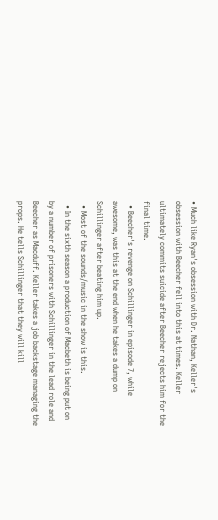• Much like Ryan's obsession with Dr. Nathan, Keller's obsession with Beecher fell into this at times. Keller ultimately commits suicide after Beecher rejects him for the final time.
  • Beecher's revenge on Schillinger in episode 7, while awesome, was this at the end when he takes a dump on Schillinger after beating him up.
  • Most of the sounds/music in the show is this.
  • In the sixth season a production of Macbeth is being put on by a number of prisoners with Schillinger in the lead role and Beecher as Macduff. Keller takes a job backstage managing the props. He tells Schillinger that they will kill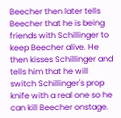Beecher then later tells Beecher that he is being friends with Schillinger to keep Beecher alive. He then kisses Schillinger and tells him that he will switch Schillinger's prop knife with a real one so he can kill Beecher onstage.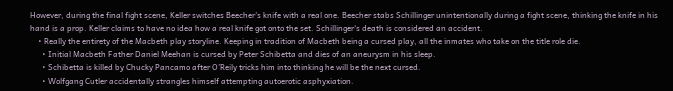However, during the final fight scene, Keller switches Beecher's knife with a real one. Beecher stabs Schillinger unintentionally during a fight scene, thinking the knife in his hand is a prop. Keller claims to have no idea how a real knife got onto the set. Schillinger's death is considered an accident.
    • Really the entirety of the Macbeth play storyline. Keeping in tradition of Macbeth being a cursed play, all the inmates who take on the title role die.
      • Initial Macbeth Father Daniel Meehan is cursed by Peter Schibetta and dies of an aneurysm in his sleep.
      • Schibetta is killed by Chucky Pancamo after O'Reily tricks him into thinking he will be the next cursed.
      • Wolfgang Cutler accidentally strangles himself attempting autoerotic asphyxiation.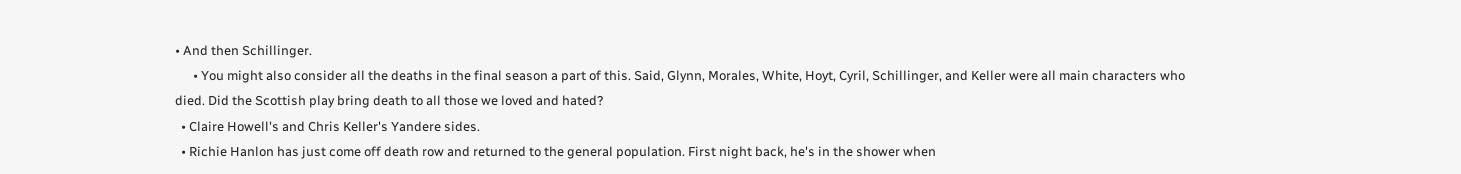• And then Schillinger.
      • You might also consider all the deaths in the final season a part of this. Said, Glynn, Morales, White, Hoyt, Cyril, Schillinger, and Keller were all main characters who died. Did the Scottish play bring death to all those we loved and hated?
  • Claire Howell's and Chris Keller's Yandere sides.
  • Richie Hanlon has just come off death row and returned to the general population. First night back, he's in the shower when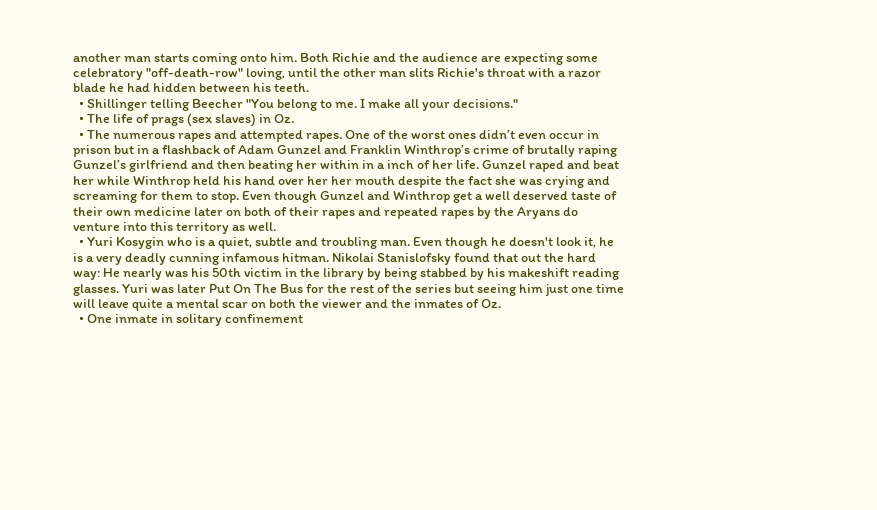another man starts coming onto him. Both Richie and the audience are expecting some celebratory "off-death-row" loving, until the other man slits Richie's throat with a razor blade he had hidden between his teeth.
  • Shillinger telling Beecher "You belong to me. I make all your decisions."
  • The life of prags (sex slaves) in Oz.
  • The numerous rapes and attempted rapes. One of the worst ones didn’t even occur in prison but in a flashback of Adam Gunzel and Franklin Winthrop’s crime of brutally raping Gunzel’s girlfriend and then beating her within in a inch of her life. Gunzel raped and beat her while Winthrop held his hand over her her mouth despite the fact she was crying and screaming for them to stop. Even though Gunzel and Winthrop get a well deserved taste of their own medicine later on both of their rapes and repeated rapes by the Aryans do venture into this territory as well.
  • Yuri Kosygin who is a quiet, subtle and troubling man. Even though he doesn't look it, he is a very deadly cunning infamous hitman. Nikolai Stanislofsky found that out the hard way: He nearly was his 50th victim in the library by being stabbed by his makeshift reading glasses. Yuri was later Put On The Bus for the rest of the series but seeing him just one time will leave quite a mental scar on both the viewer and the inmates of Oz.
  • One inmate in solitary confinement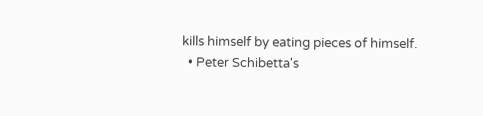kills himself by eating pieces of himself.
  • Peter Schibetta's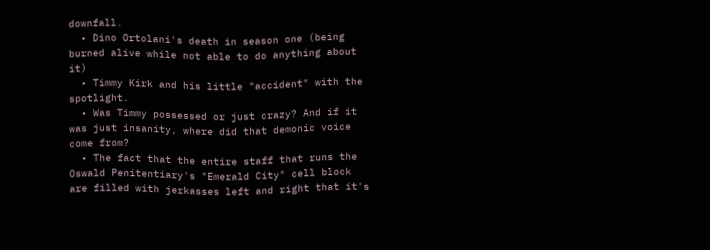downfall.
  • Dino Ortolani's death in season one (being burned alive while not able to do anything about it)
  • Timmy Kirk and his little "accident" with the spotlight.
  • Was Timmy possessed or just crazy? And if it was just insanity, where did that demonic voice come from?
  • The fact that the entire staff that runs the Oswald Penitentiary's "Emerald City" cell block are filled with jerkasses left and right that it's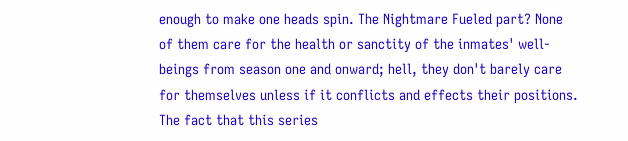enough to make one heads spin. The Nightmare Fueled part? None of them care for the health or sanctity of the inmates' well-beings from season one and onward; hell, they don't barely care for themselves unless if it conflicts and effects their positions. The fact that this series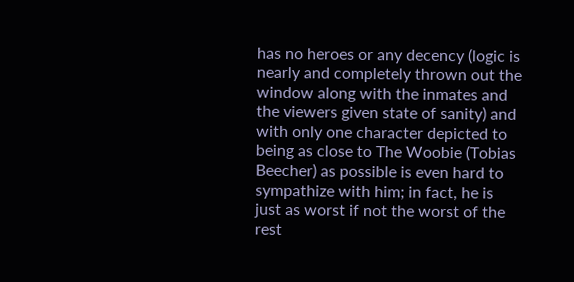has no heroes or any decency (logic is nearly and completely thrown out the window along with the inmates and the viewers given state of sanity) and with only one character depicted to being as close to The Woobie (Tobias Beecher) as possible is even hard to sympathize with him; in fact, he is just as worst if not the worst of the rest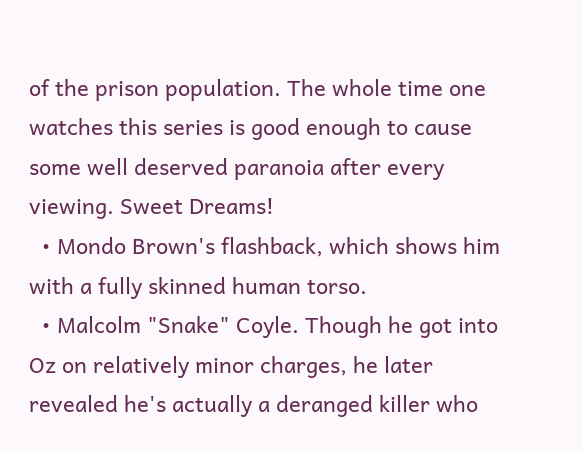of the prison population. The whole time one watches this series is good enough to cause some well deserved paranoia after every viewing. Sweet Dreams!
  • Mondo Brown's flashback, which shows him with a fully skinned human torso.
  • Malcolm "Snake" Coyle. Though he got into Oz on relatively minor charges, he later revealed he's actually a deranged killer who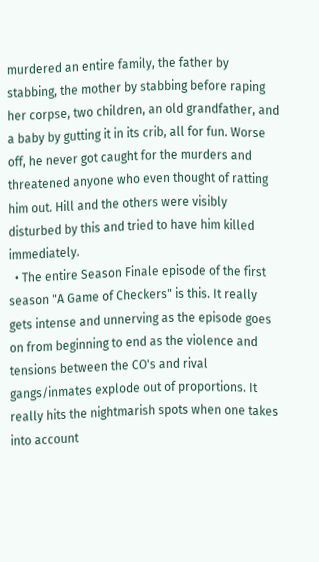murdered an entire family, the father by stabbing, the mother by stabbing before raping her corpse, two children, an old grandfather, and a baby by gutting it in its crib, all for fun. Worse off, he never got caught for the murders and threatened anyone who even thought of ratting him out. Hill and the others were visibly disturbed by this and tried to have him killed immediately.
  • The entire Season Finale episode of the first season "A Game of Checkers" is this. It really gets intense and unnerving as the episode goes on from beginning to end as the violence and tensions between the CO's and rival gangs/inmates explode out of proportions. It really hits the nightmarish spots when one takes into account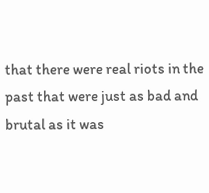that there were real riots in the past that were just as bad and brutal as it was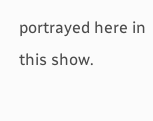portrayed here in this show.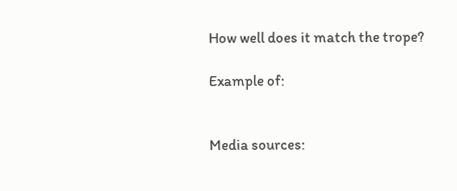How well does it match the trope?

Example of:


Media sources: